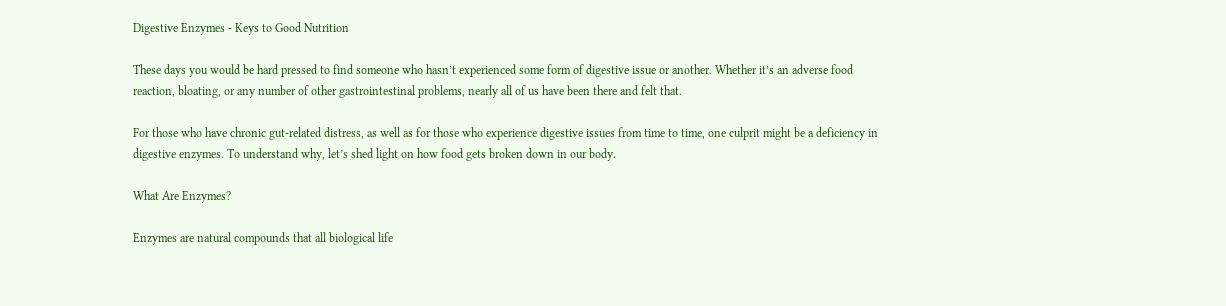Digestive Enzymes - Keys to Good Nutrition

These days you would be hard pressed to find someone who hasn’t experienced some form of digestive issue or another. Whether it’s an adverse food reaction, bloating, or any number of other gastrointestinal problems, nearly all of us have been there and felt that.

For those who have chronic gut-related distress, as well as for those who experience digestive issues from time to time, one culprit might be a deficiency in digestive enzymes. To understand why, let’s shed light on how food gets broken down in our body.

What Are Enzymes?

Enzymes are natural compounds that all biological life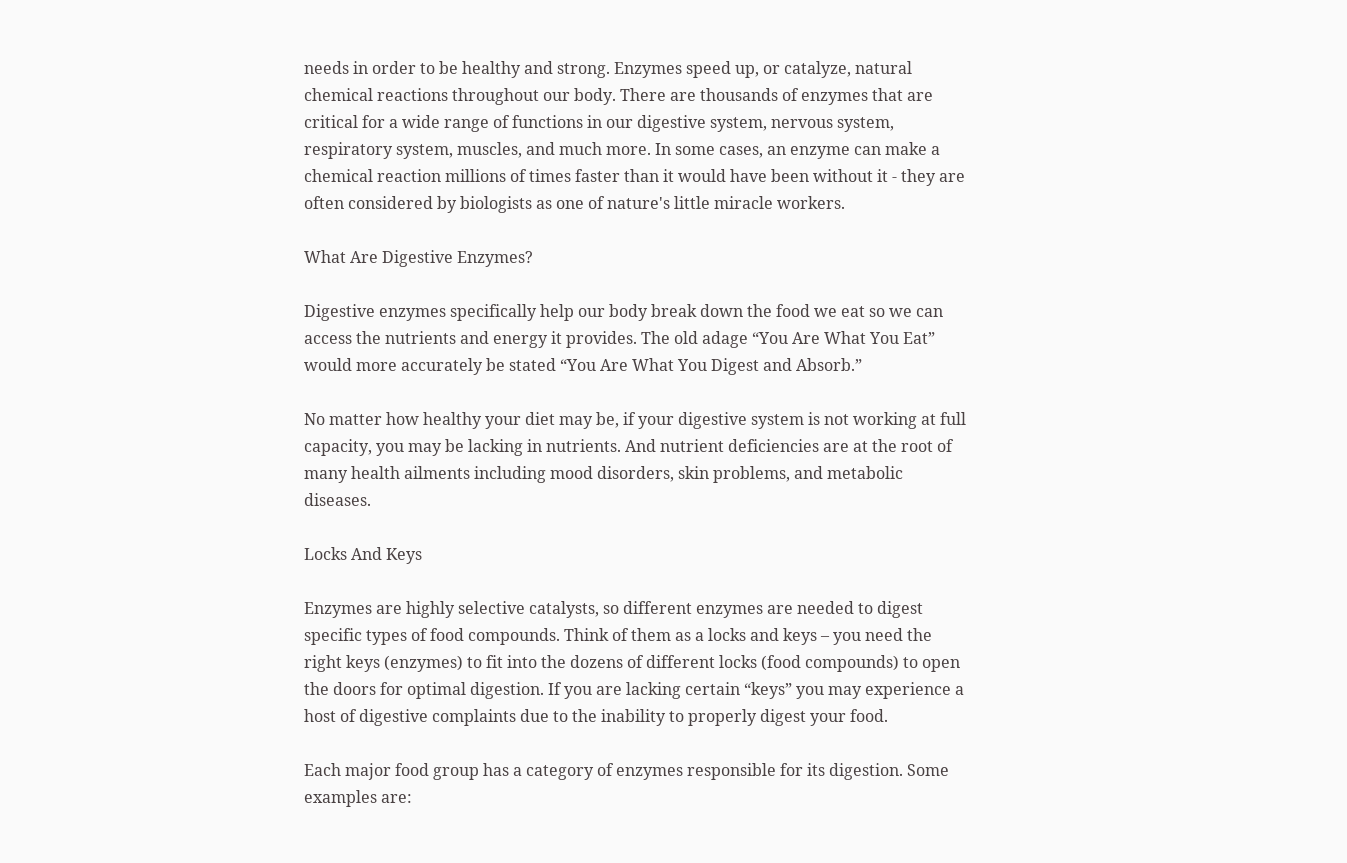needs in order to be healthy and strong. Enzymes speed up, or catalyze, natural chemical reactions throughout our body. There are thousands of enzymes that are critical for a wide range of functions in our digestive system, nervous system, respiratory system, muscles, and much more. In some cases, an enzyme can make a chemical reaction millions of times faster than it would have been without it - they are often considered by biologists as one of nature's little miracle workers.

What Are Digestive Enzymes?

Digestive enzymes specifically help our body break down the food we eat so we can access the nutrients and energy it provides. The old adage “You Are What You Eat” would more accurately be stated “You Are What You Digest and Absorb.”

No matter how healthy your diet may be, if your digestive system is not working at full capacity, you may be lacking in nutrients. And nutrient deficiencies are at the root of many health ailments including mood disorders, skin problems, and metabolic diseases.

Locks And Keys

Enzymes are highly selective catalysts, so different enzymes are needed to digest specific types of food compounds. Think of them as a locks and keys – you need the right keys (enzymes) to fit into the dozens of different locks (food compounds) to open the doors for optimal digestion. If you are lacking certain “keys” you may experience a host of digestive complaints due to the inability to properly digest your food.

Each major food group has a category of enzymes responsible for its digestion. Some examples are: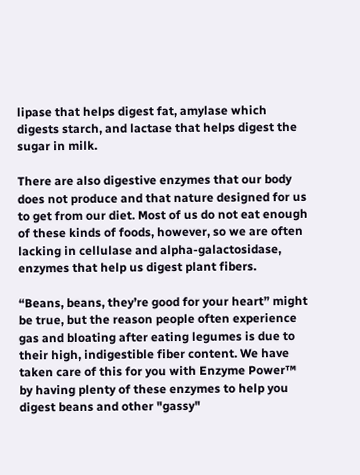lipase that helps digest fat, amylase which digests starch, and lactase that helps digest the sugar in milk.

There are also digestive enzymes that our body does not produce and that nature designed for us to get from our diet. Most of us do not eat enough of these kinds of foods, however, so we are often lacking in cellulase and alpha-galactosidase, enzymes that help us digest plant fibers.

“Beans, beans, they’re good for your heart” might be true, but the reason people often experience gas and bloating after eating legumes is due to their high, indigestible fiber content. We have taken care of this for you with Enzyme Power™ by having plenty of these enzymes to help you digest beans and other "gassy"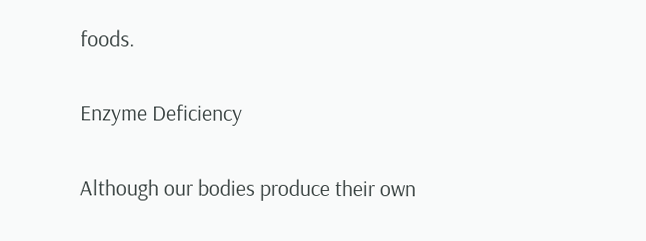foods.

Enzyme Deficiency

Although our bodies produce their own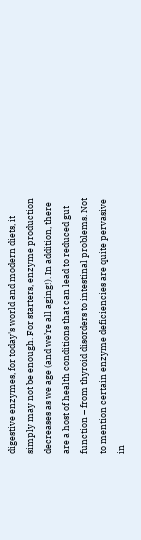digestive enzymes, for today's world and modern diets, it simply may not be enough. For starters, enzyme production decreases as we age (and we’re all aging!). In addition, there are a host of health conditions that can lead to reduced gut function – from thyroid disorders to intestinal problems. Not to mention certain enzyme deficiencies are quite pervasive in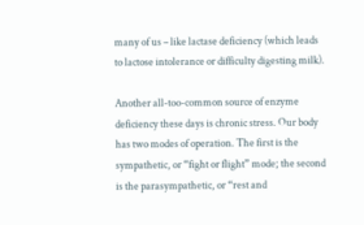many of us – like lactase deficiency (which leads to lactose intolerance or difficulty digesting milk).

Another all-too-common source of enzyme deficiency these days is chronic stress. Our body has two modes of operation. The first is the sympathetic, or “fight or flight” mode; the second is the parasympathetic, or “rest and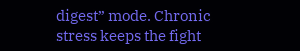digest” mode. Chronic stress keeps the fight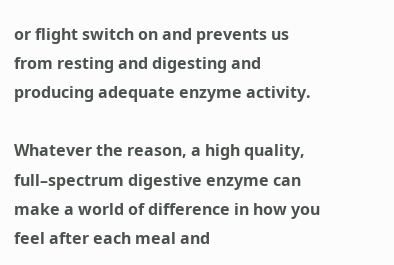or flight switch on and prevents us from resting and digesting and producing adequate enzyme activity.

Whatever the reason, a high quality, full–spectrum digestive enzyme can make a world of difference in how you feel after each meal and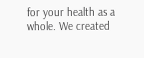for your health as a whole. We created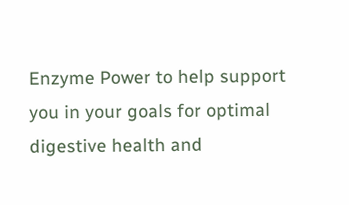Enzyme Power to help support you in your goals for optimal digestive health and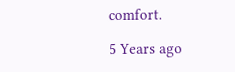comfort.

5 Years ago